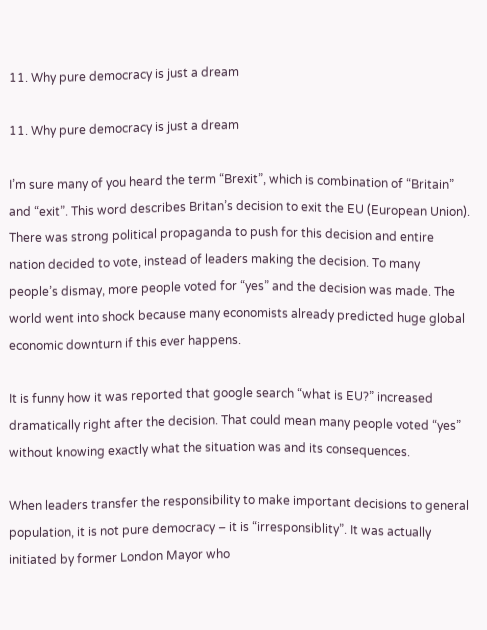11. Why pure democracy is just a dream

11. Why pure democracy is just a dream

I’m sure many of you heard the term “Brexit”, which is combination of “Britain” and “exit”. This word describes Britan’s decision to exit the EU (European Union). There was strong political propaganda to push for this decision and entire nation decided to vote, instead of leaders making the decision. To many people’s dismay, more people voted for “yes” and the decision was made. The world went into shock because many economists already predicted huge global economic downturn if this ever happens.

It is funny how it was reported that google search “what is EU?” increased dramatically right after the decision. That could mean many people voted “yes” without knowing exactly what the situation was and its consequences.

When leaders transfer the responsibility to make important decisions to general population, it is not pure democracy – it is “irresponsiblity”. It was actually initiated by former London Mayor who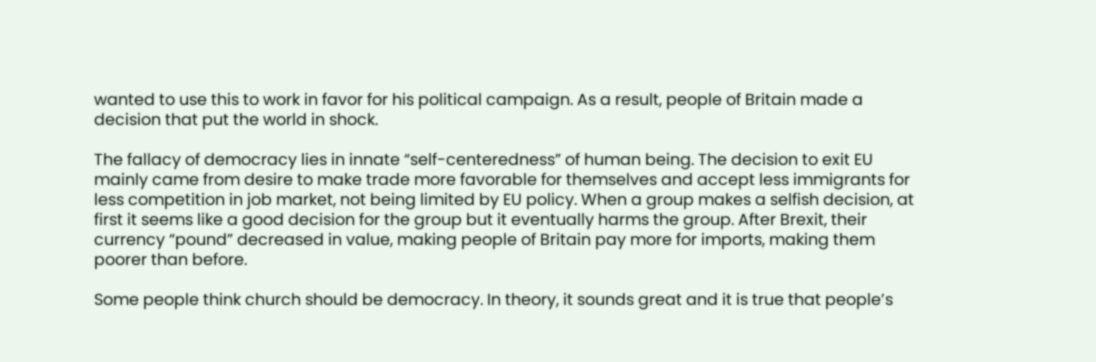wanted to use this to work in favor for his political campaign. As a result, people of Britain made a decision that put the world in shock.

The fallacy of democracy lies in innate “self-centeredness” of human being. The decision to exit EU mainly came from desire to make trade more favorable for themselves and accept less immigrants for less competition in job market, not being limited by EU policy. When a group makes a selfish decision, at first it seems like a good decision for the group but it eventually harms the group. After Brexit, their currency “pound” decreased in value, making people of Britain pay more for imports, making them poorer than before.

Some people think church should be democracy. In theory, it sounds great and it is true that people’s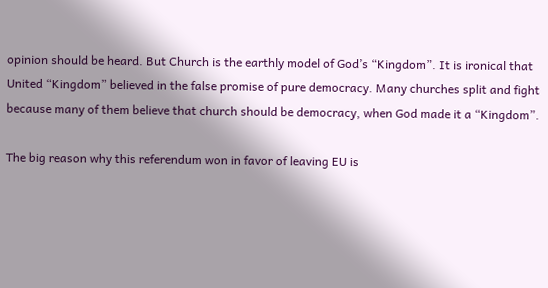opinion should be heard. But Church is the earthly model of God’s “Kingdom”. It is ironical that United “Kingdom” believed in the false promise of pure democracy. Many churches split and fight because many of them believe that church should be democracy, when God made it a “Kingdom”.

The big reason why this referendum won in favor of leaving EU is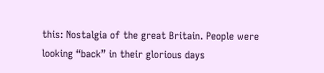this: Nostalgia of the great Britain. People were looking “back” in their glorious days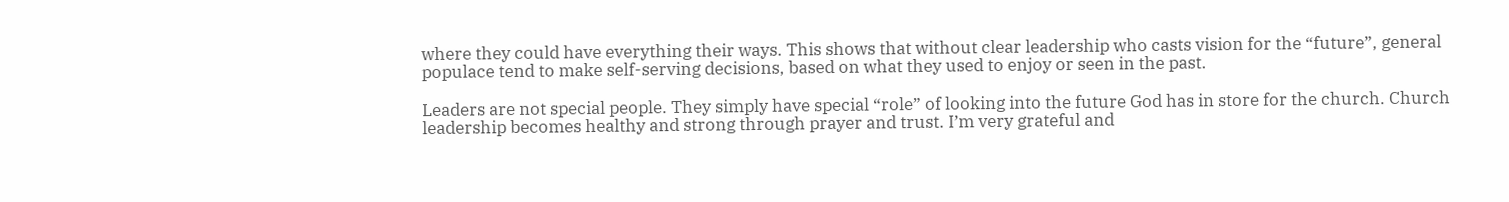where they could have everything their ways. This shows that without clear leadership who casts vision for the “future”, general populace tend to make self-serving decisions, based on what they used to enjoy or seen in the past.

Leaders are not special people. They simply have special “role” of looking into the future God has in store for the church. Church leadership becomes healthy and strong through prayer and trust. I’m very grateful and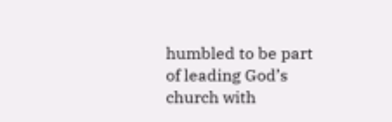humbled to be part of leading God’s church with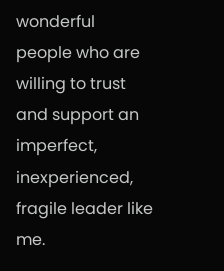wonderful people who are willing to trust and support an imperfect, inexperienced, fragile leader like me.